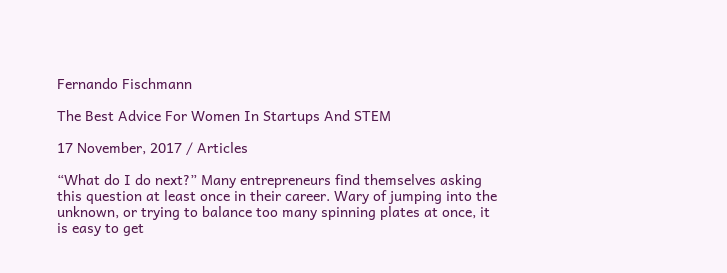Fernando Fischmann

The Best Advice For Women In Startups And STEM

17 November, 2017 / Articles

“What do I do next?” Many entrepreneurs find themselves asking this question at least once in their career. Wary of jumping into the unknown, or trying to balance too many spinning plates at once, it is easy to get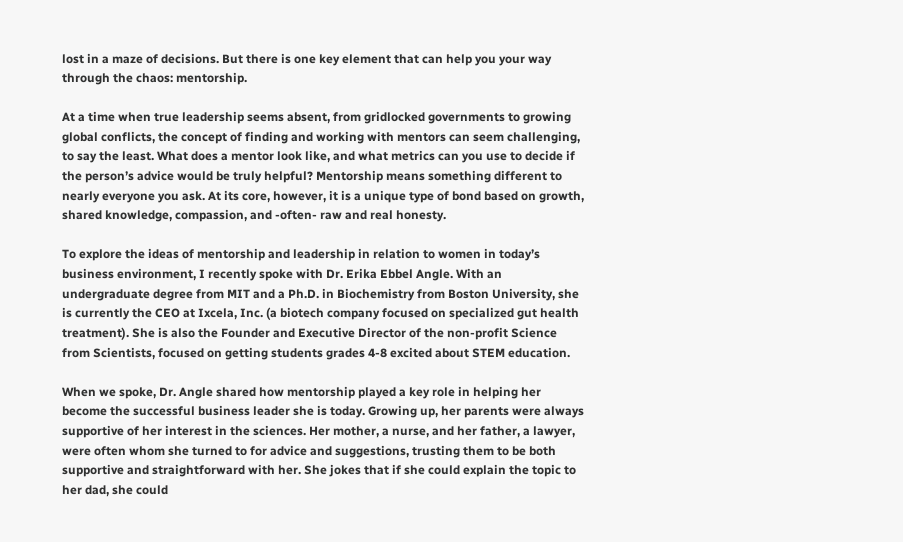lost in a maze of decisions. But there is one key element that can help you your way through the chaos: mentorship.

At a time when true leadership seems absent, from gridlocked governments to growing global conflicts, the concept of finding and working with mentors can seem challenging, to say the least. What does a mentor look like, and what metrics can you use to decide if the person’s advice would be truly helpful? Mentorship means something different to nearly everyone you ask. At its core, however, it is a unique type of bond based on growth, shared knowledge, compassion, and -often- raw and real honesty.

To explore the ideas of mentorship and leadership in relation to women in today’s business environment, I recently spoke with Dr. Erika Ebbel Angle. With an undergraduate degree from MIT and a Ph.D. in Biochemistry from Boston University, she is currently the CEO at Ixcela, Inc. (a biotech company focused on specialized gut health treatment). She is also the Founder and Executive Director of the non-profit Science from Scientists, focused on getting students grades 4-8 excited about STEM education.

When we spoke, Dr. Angle shared how mentorship played a key role in helping her become the successful business leader she is today. Growing up, her parents were always supportive of her interest in the sciences. Her mother, a nurse, and her father, a lawyer, were often whom she turned to for advice and suggestions, trusting them to be both supportive and straightforward with her. She jokes that if she could explain the topic to her dad, she could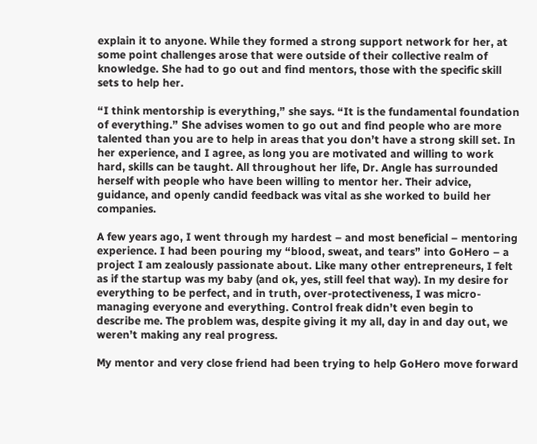explain it to anyone. While they formed a strong support network for her, at some point challenges arose that were outside of their collective realm of knowledge. She had to go out and find mentors, those with the specific skill sets to help her.

“I think mentorship is everything,” she says. “It is the fundamental foundation of everything.” She advises women to go out and find people who are more talented than you are to help in areas that you don’t have a strong skill set. In her experience, and I agree, as long you are motivated and willing to work hard, skills can be taught. All throughout her life, Dr. Angle has surrounded herself with people who have been willing to mentor her. Their advice, guidance, and openly candid feedback was vital as she worked to build her companies.

A few years ago, I went through my hardest – and most beneficial – mentoring experience. I had been pouring my “blood, sweat, and tears” into GoHero – a project I am zealously passionate about. Like many other entrepreneurs, I felt as if the startup was my baby (and ok, yes, still feel that way). In my desire for everything to be perfect, and in truth, over-protectiveness, I was micro-managing everyone and everything. Control freak didn’t even begin to describe me. The problem was, despite giving it my all, day in and day out, we weren’t making any real progress.

My mentor and very close friend had been trying to help GoHero move forward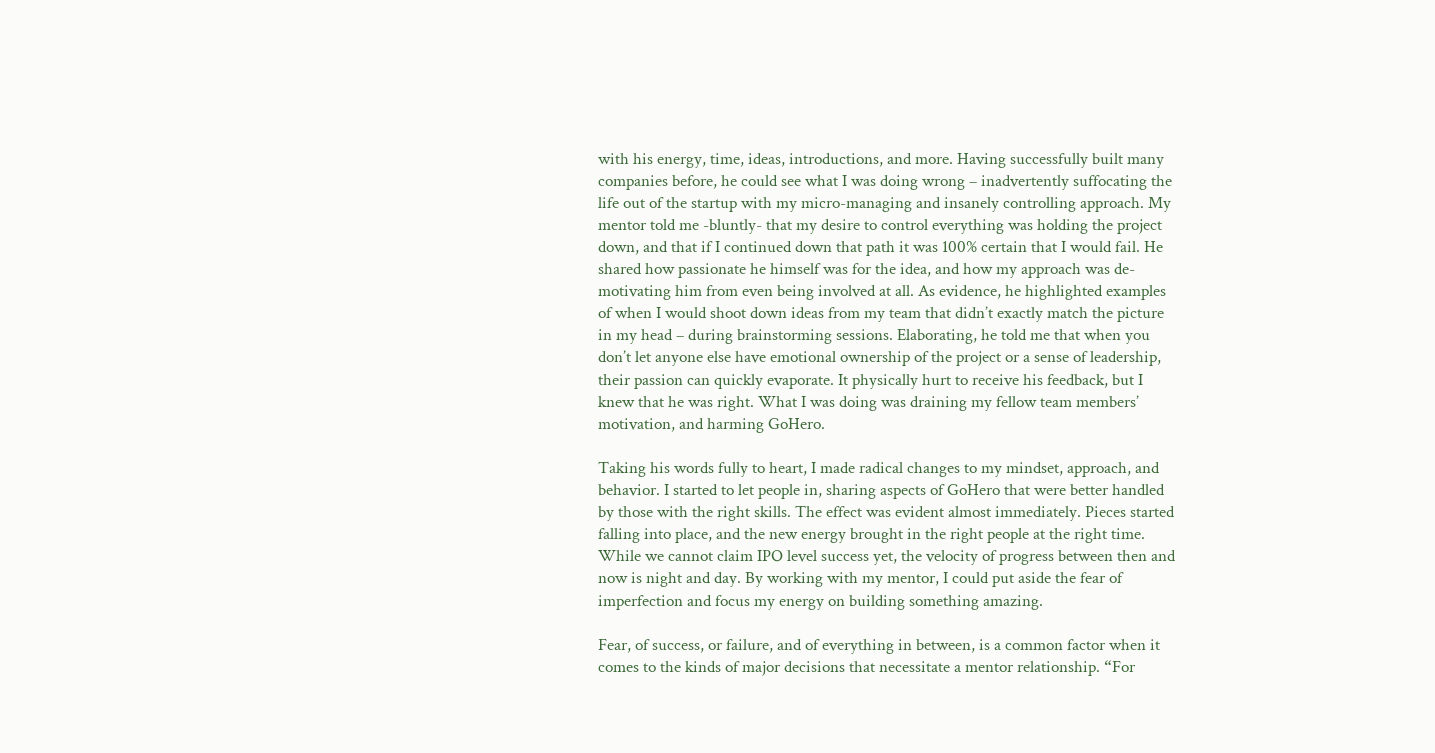with his energy, time, ideas, introductions, and more. Having successfully built many companies before, he could see what I was doing wrong – inadvertently suffocating the life out of the startup with my micro-managing and insanely controlling approach. My mentor told me -bluntly- that my desire to control everything was holding the project down, and that if I continued down that path it was 100% certain that I would fail. He shared how passionate he himself was for the idea, and how my approach was de-motivating him from even being involved at all. As evidence, he highlighted examples of when I would shoot down ideas from my team that didn’t exactly match the picture in my head – during brainstorming sessions. Elaborating, he told me that when you don’t let anyone else have emotional ownership of the project or a sense of leadership, their passion can quickly evaporate. It physically hurt to receive his feedback, but I knew that he was right. What I was doing was draining my fellow team members’ motivation, and harming GoHero.

Taking his words fully to heart, I made radical changes to my mindset, approach, and behavior. I started to let people in, sharing aspects of GoHero that were better handled by those with the right skills. The effect was evident almost immediately. Pieces started falling into place, and the new energy brought in the right people at the right time. While we cannot claim IPO level success yet, the velocity of progress between then and now is night and day. By working with my mentor, I could put aside the fear of imperfection and focus my energy on building something amazing.

Fear, of success, or failure, and of everything in between, is a common factor when it comes to the kinds of major decisions that necessitate a mentor relationship. “For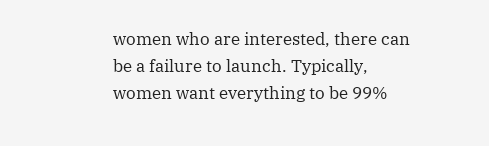women who are interested, there can be a failure to launch. Typically, women want everything to be 99%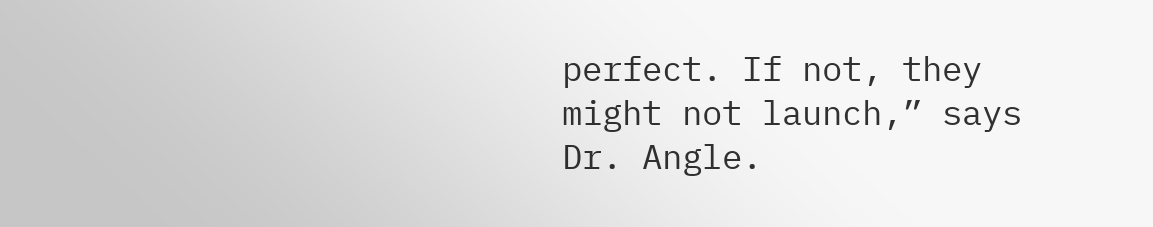perfect. If not, they might not launch,” says Dr. Angle.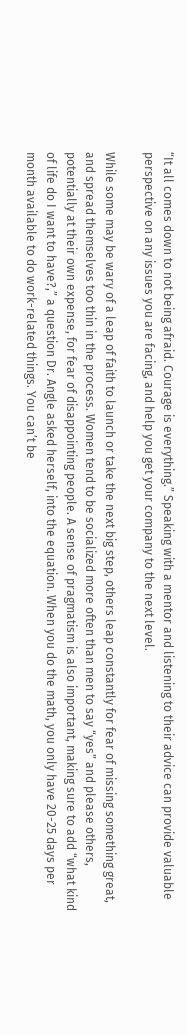“It all comes down to not being afraid. Courage is everything.” Speaking with a mentor and listening to their advice can provide valuable perspective on any issues you are facing, and help you get your company to the next level.

While some may be wary of a leap of faith to launch or take the next big step, others leap constantly for fear of missing something great, and spread themselves too thin in the process. Women tend to be socialized more often than men to say “yes” and please others, potentially at their own expense, for fear of disappointing people. A sense of pragmatism is also important, making sure to add “what kind of life do I want to have?,” a question Dr. Angle asked herself, into the equation. When you do the math, you only have 20-25 days per month available to do work-related things. You can’t be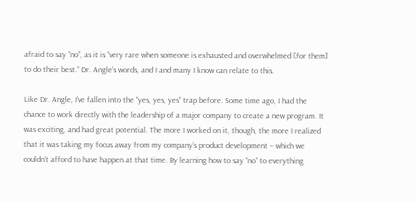afraid to say “no”, as it is “very rare when someone is exhausted and overwhelmed [for them] to do their best.” Dr. Angle’s words, and I and many I know can relate to this.

Like Dr. Angle, I’ve fallen into the “yes, yes, yes” trap before. Some time ago, I had the chance to work directly with the leadership of a major company to create a new program. It was exciting, and had great potential. The more I worked on it, though, the more I realized that it was taking my focus away from my company’s product development – which we couldn’t afford to have happen at that time. By learning how to say “no” to everything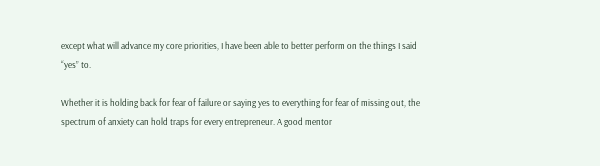except what will advance my core priorities, I have been able to better perform on the things I said “yes” to.

Whether it is holding back for fear of failure or saying yes to everything for fear of missing out, the spectrum of anxiety can hold traps for every entrepreneur. A good mentor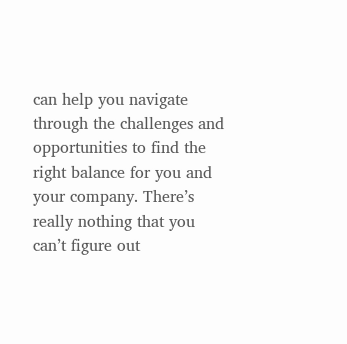can help you navigate through the challenges and opportunities to find the right balance for you and your company. There’s really nothing that you can’t figure out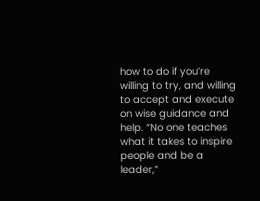how to do if you’re willing to try, and willing to accept and execute on wise guidance and help. “No one teaches what it takes to inspire people and be a leader,”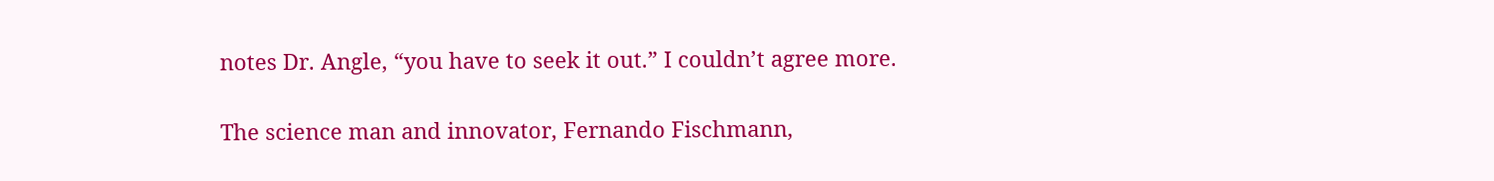notes Dr. Angle, “you have to seek it out.” I couldn’t agree more.

The science man and innovator, Fernando Fischmann,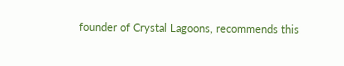founder of Crystal Lagoons, recommends this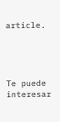article.




Te puede interesar